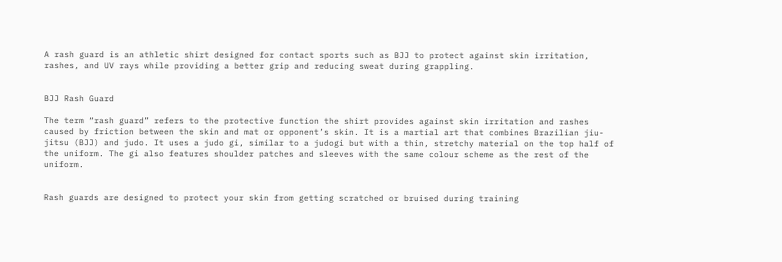A rash guard is an athletic shirt designed for contact sports such as BJJ to protect against skin irritation, rashes, and UV rays while providing a better grip and reducing sweat during grappling.


BJJ Rash Guard

The term “rash guard” refers to the protective function the shirt provides against skin irritation and rashes caused by friction between the skin and mat or opponent’s skin. It is a martial art that combines Brazilian jiu-jitsu (BJJ) and judo. It uses a judo gi, similar to a judogi but with a thin, stretchy material on the top half of the uniform. The gi also features shoulder patches and sleeves with the same colour scheme as the rest of the uniform.


Rash guards are designed to protect your skin from getting scratched or bruised during training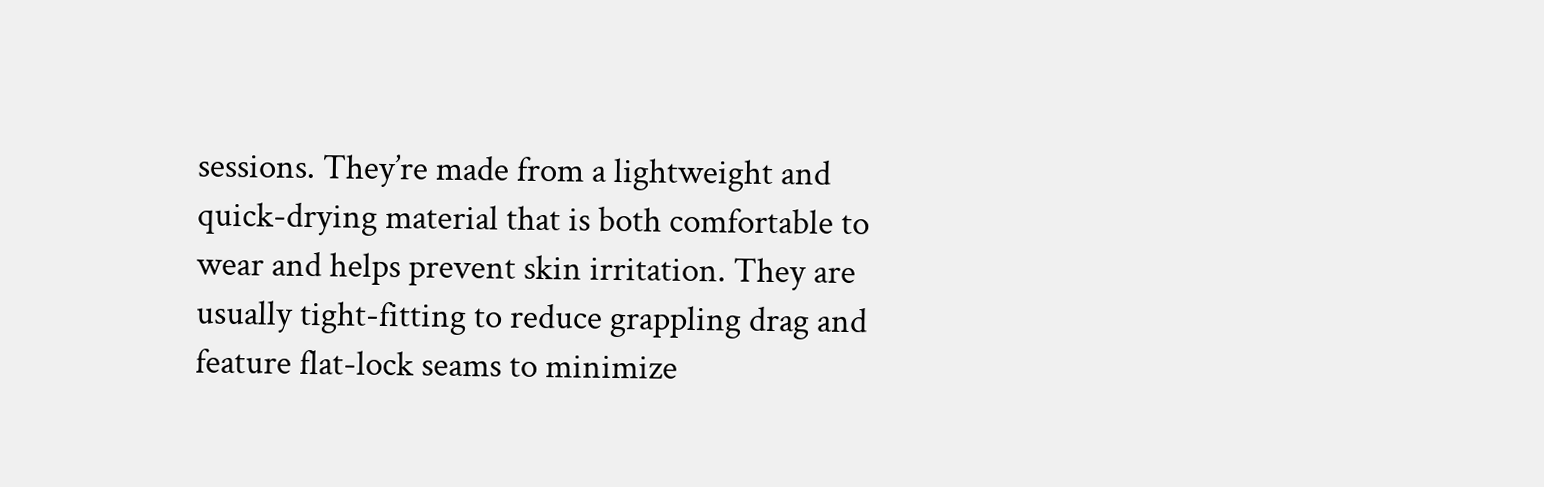sessions. They’re made from a lightweight and quick-drying material that is both comfortable to wear and helps prevent skin irritation. They are usually tight-fitting to reduce grappling drag and feature flat-lock seams to minimize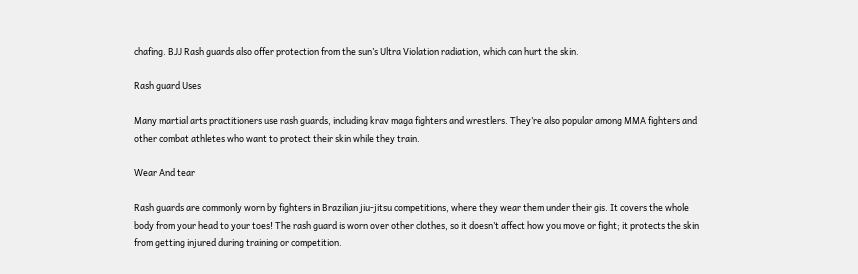chafing. BJJ Rash guards also offer protection from the sun’s Ultra Violation radiation, which can hurt the skin.

Rash guard Uses

Many martial arts practitioners use rash guards, including krav maga fighters and wrestlers. They’re also popular among MMA fighters and other combat athletes who want to protect their skin while they train.

Wear And tear

Rash guards are commonly worn by fighters in Brazilian jiu-jitsu competitions, where they wear them under their gis. It covers the whole body from your head to your toes! The rash guard is worn over other clothes, so it doesn’t affect how you move or fight; it protects the skin from getting injured during training or competition.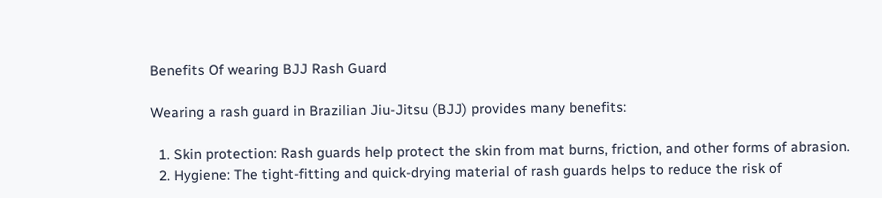Benefits Of wearing BJJ Rash Guard

Wearing a rash guard in Brazilian Jiu-Jitsu (BJJ) provides many benefits:

  1. Skin protection: Rash guards help protect the skin from mat burns, friction, and other forms of abrasion.
  2. Hygiene: The tight-fitting and quick-drying material of rash guards helps to reduce the risk of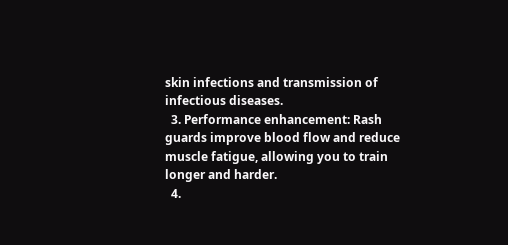skin infections and transmission of infectious diseases.
  3. Performance enhancement: Rash guards improve blood flow and reduce muscle fatigue, allowing you to train longer and harder.
  4.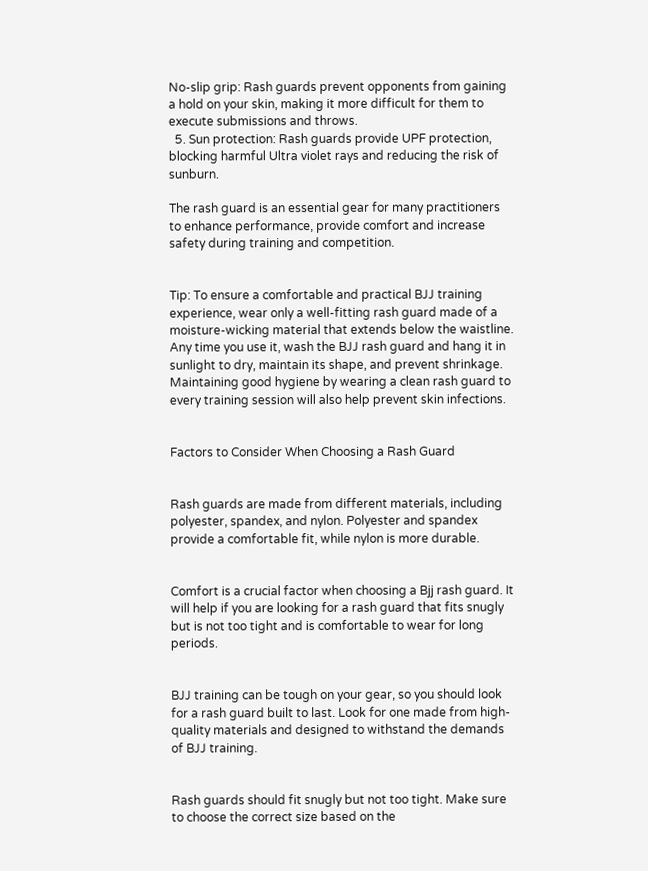No-slip grip: Rash guards prevent opponents from gaining a hold on your skin, making it more difficult for them to execute submissions and throws.
  5. Sun protection: Rash guards provide UPF protection, blocking harmful Ultra violet rays and reducing the risk of sunburn.

The rash guard is an essential gear for many practitioners to enhance performance, provide comfort and increase safety during training and competition.


Tip: To ensure a comfortable and practical BJJ training experience, wear only a well-fitting rash guard made of a moisture-wicking material that extends below the waistline. Any time you use it, wash the BJJ rash guard and hang it in sunlight to dry, maintain its shape, and prevent shrinkage. Maintaining good hygiene by wearing a clean rash guard to every training session will also help prevent skin infections.


Factors to Consider When Choosing a Rash Guard


Rash guards are made from different materials, including polyester, spandex, and nylon. Polyester and spandex provide a comfortable fit, while nylon is more durable.


Comfort is a crucial factor when choosing a Bjj rash guard. It will help if you are looking for a rash guard that fits snugly but is not too tight and is comfortable to wear for long periods.


BJJ training can be tough on your gear, so you should look for a rash guard built to last. Look for one made from high-quality materials and designed to withstand the demands of BJJ training.


Rash guards should fit snugly but not too tight. Make sure to choose the correct size based on the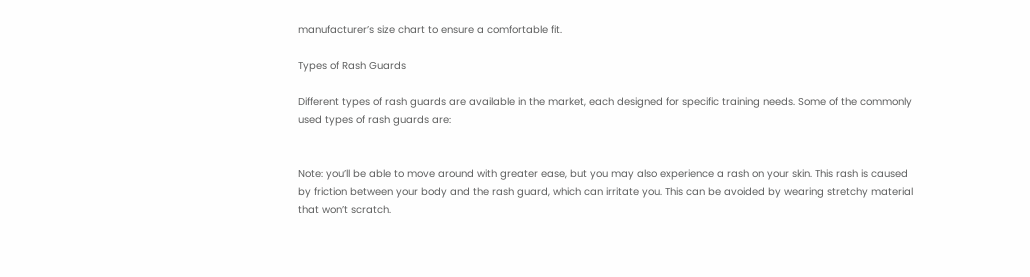manufacturer’s size chart to ensure a comfortable fit.

Types of Rash Guards

Different types of rash guards are available in the market, each designed for specific training needs. Some of the commonly used types of rash guards are:


Note: you’ll be able to move around with greater ease, but you may also experience a rash on your skin. This rash is caused by friction between your body and the rash guard, which can irritate you. This can be avoided by wearing stretchy material that won’t scratch.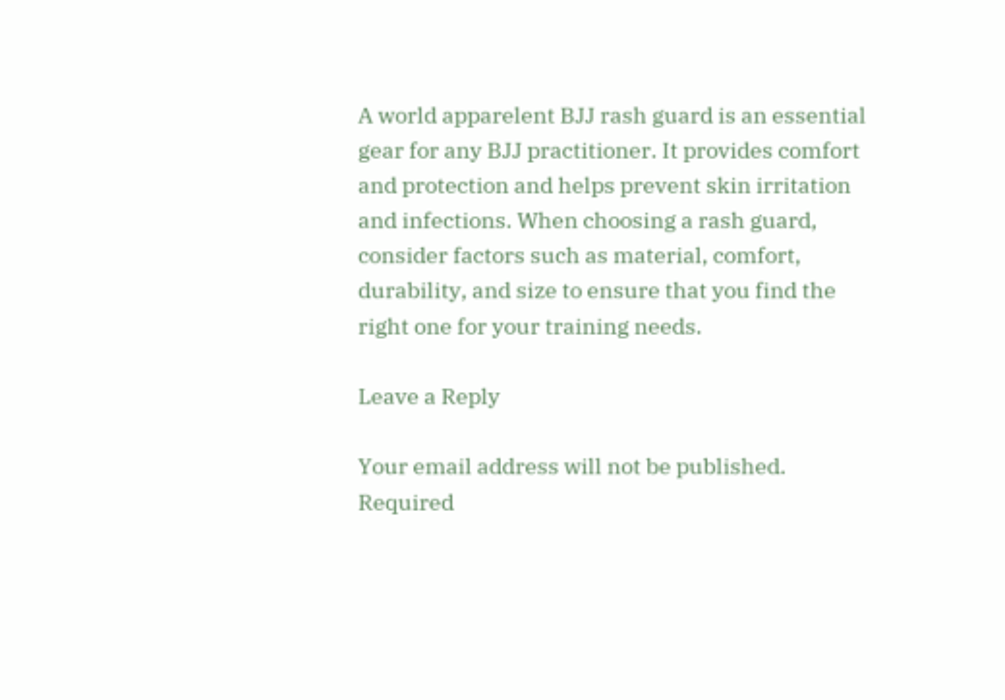A world apparelent BJJ rash guard is an essential gear for any BJJ practitioner. It provides comfort and protection and helps prevent skin irritation and infections. When choosing a rash guard, consider factors such as material, comfort, durability, and size to ensure that you find the right one for your training needs.

Leave a Reply

Your email address will not be published. Required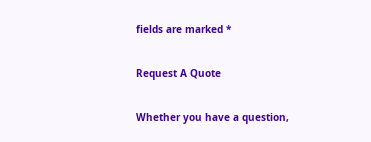fields are marked *

Request A Quote

Whether you have a question,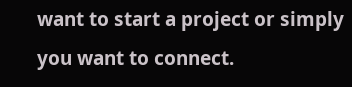want to start a project or simply you want to connect.